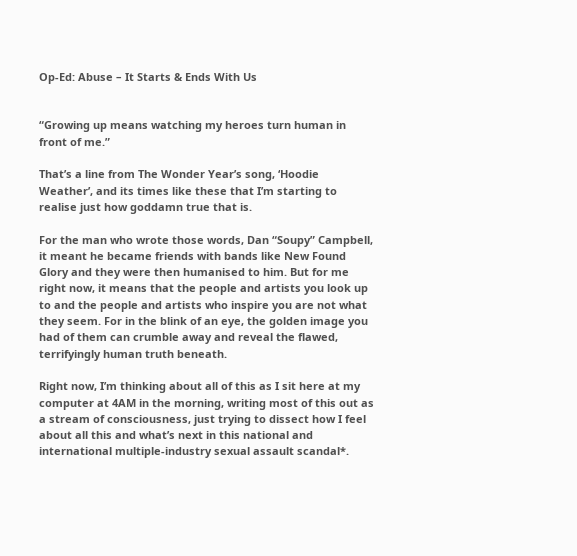Op-Ed: Abuse – It Starts & Ends With Us


“Growing up means watching my heroes turn human in front of me.”

That’s a line from The Wonder Year’s song, ‘Hoodie Weather’, and its times like these that I’m starting to realise just how goddamn true that is.

For the man who wrote those words, Dan “Soupy” Campbell, it meant he became friends with bands like New Found Glory and they were then humanised to him. But for me right now, it means that the people and artists you look up to and the people and artists who inspire you are not what they seem. For in the blink of an eye, the golden image you had of them can crumble away and reveal the flawed, terrifyingly human truth beneath.

Right now, I’m thinking about all of this as I sit here at my computer at 4AM in the morning, writing most of this out as a stream of consciousness, just trying to dissect how I feel about all this and what’s next in this national and international multiple-industry sexual assault scandal*.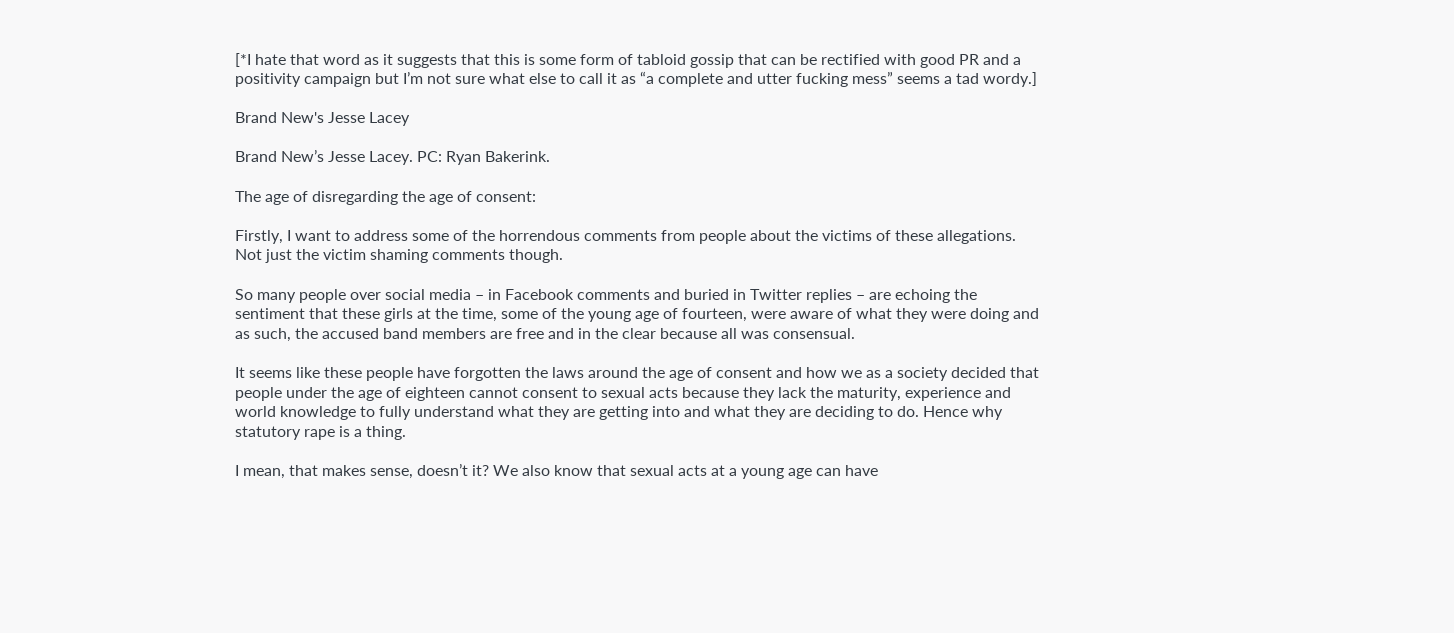[*I hate that word as it suggests that this is some form of tabloid gossip that can be rectified with good PR and a positivity campaign but I’m not sure what else to call it as “a complete and utter fucking mess” seems a tad wordy.]

Brand New's Jesse Lacey

Brand New’s Jesse Lacey. PC: Ryan Bakerink.

The age of disregarding the age of consent:

Firstly, I want to address some of the horrendous comments from people about the victims of these allegations. Not just the victim shaming comments though.

So many people over social media – in Facebook comments and buried in Twitter replies – are echoing the sentiment that these girls at the time, some of the young age of fourteen, were aware of what they were doing and as such, the accused band members are free and in the clear because all was consensual.

It seems like these people have forgotten the laws around the age of consent and how we as a society decided that people under the age of eighteen cannot consent to sexual acts because they lack the maturity, experience and world knowledge to fully understand what they are getting into and what they are deciding to do. Hence why statutory rape is a thing.

I mean, that makes sense, doesn’t it? We also know that sexual acts at a young age can have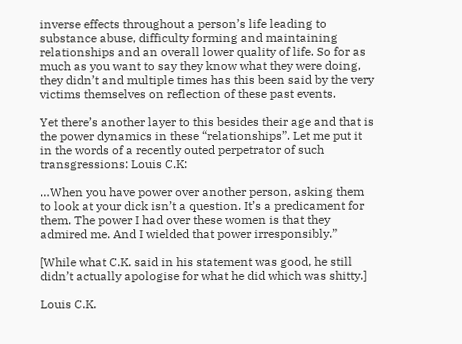inverse effects throughout a person’s life leading to substance abuse, difficulty forming and maintaining relationships and an overall lower quality of life. So for as much as you want to say they know what they were doing, they didn’t and multiple times has this been said by the very victims themselves on reflection of these past events.

Yet there’s another layer to this besides their age and that is the power dynamics in these “relationships”. Let me put it in the words of a recently outed perpetrator of such transgressions: Louis C.K:

…When you have power over another person, asking them to look at your dick isn’t a question. It’s a predicament for them. The power I had over these women is that they admired me. And I wielded that power irresponsibly.”

[While what C.K. said in his statement was good, he still didn’t actually apologise for what he did which was shitty.]

Louis C.K.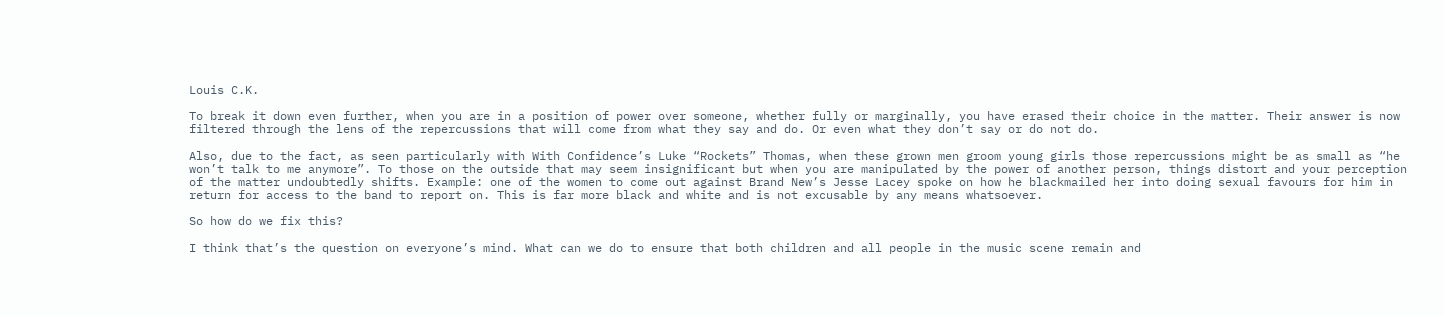Louis C.K.

To break it down even further, when you are in a position of power over someone, whether fully or marginally, you have erased their choice in the matter. Their answer is now filtered through the lens of the repercussions that will come from what they say and do. Or even what they don’t say or do not do.

Also, due to the fact, as seen particularly with With Confidence’s Luke “Rockets” Thomas, when these grown men groom young girls those repercussions might be as small as “he won’t talk to me anymore”. To those on the outside that may seem insignificant but when you are manipulated by the power of another person, things distort and your perception of the matter undoubtedly shifts. Example: one of the women to come out against Brand New’s Jesse Lacey spoke on how he blackmailed her into doing sexual favours for him in return for access to the band to report on. This is far more black and white and is not excusable by any means whatsoever.

So how do we fix this?

I think that’s the question on everyone’s mind. What can we do to ensure that both children and all people in the music scene remain and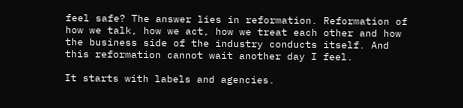feel safe? The answer lies in reformation. Reformation of how we talk, how we act, how we treat each other and how the business side of the industry conducts itself. And this reformation cannot wait another day I feel.

It starts with labels and agencies.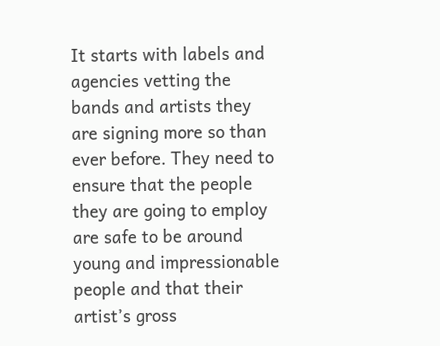It starts with labels and agencies vetting the bands and artists they are signing more so than ever before. They need to ensure that the people they are going to employ are safe to be around young and impressionable people and that their artist’s gross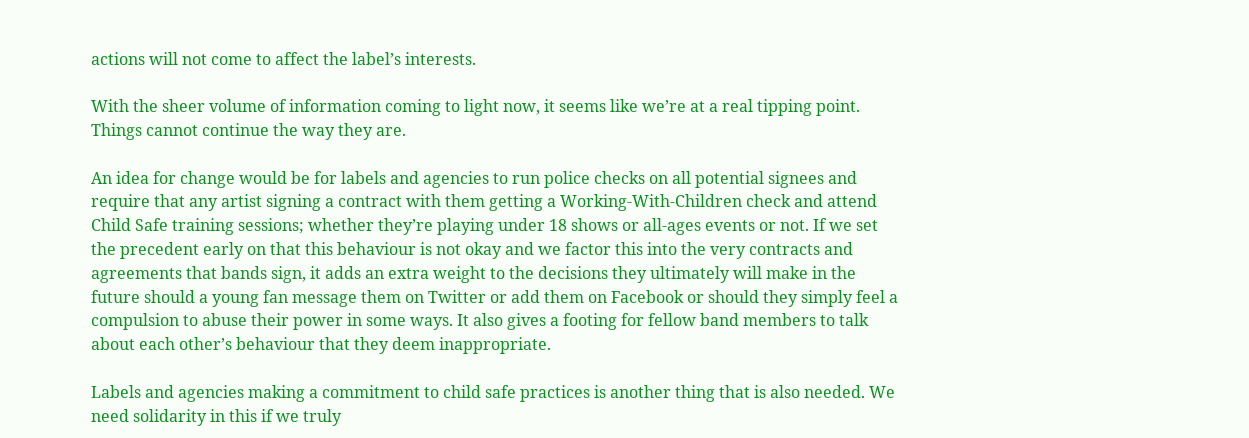actions will not come to affect the label’s interests.

With the sheer volume of information coming to light now, it seems like we’re at a real tipping point. Things cannot continue the way they are.

An idea for change would be for labels and agencies to run police checks on all potential signees and require that any artist signing a contract with them getting a Working-With-Children check and attend Child Safe training sessions; whether they’re playing under 18 shows or all-ages events or not. If we set the precedent early on that this behaviour is not okay and we factor this into the very contracts and agreements that bands sign, it adds an extra weight to the decisions they ultimately will make in the future should a young fan message them on Twitter or add them on Facebook or should they simply feel a compulsion to abuse their power in some ways. It also gives a footing for fellow band members to talk about each other’s behaviour that they deem inappropriate.

Labels and agencies making a commitment to child safe practices is another thing that is also needed. We need solidarity in this if we truly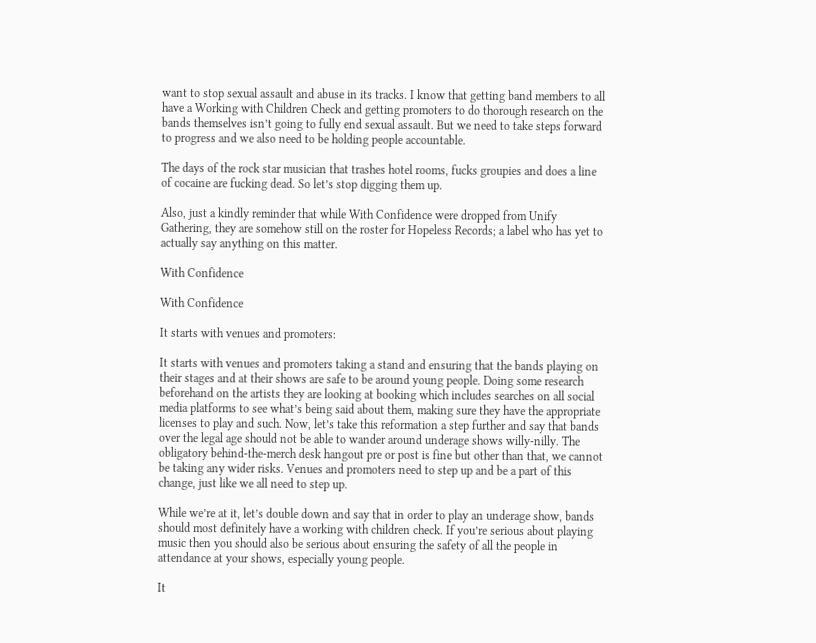want to stop sexual assault and abuse in its tracks. I know that getting band members to all have a Working with Children Check and getting promoters to do thorough research on the bands themselves isn’t going to fully end sexual assault. But we need to take steps forward to progress and we also need to be holding people accountable.

The days of the rock star musician that trashes hotel rooms, fucks groupies and does a line of cocaine are fucking dead. So let’s stop digging them up.

Also, just a kindly reminder that while With Confidence were dropped from Unify Gathering, they are somehow still on the roster for Hopeless Records; a label who has yet to actually say anything on this matter.

With Confidence

With Confidence

It starts with venues and promoters:

It starts with venues and promoters taking a stand and ensuring that the bands playing on their stages and at their shows are safe to be around young people. Doing some research beforehand on the artists they are looking at booking which includes searches on all social media platforms to see what’s being said about them, making sure they have the appropriate licenses to play and such. Now, let’s take this reformation a step further and say that bands over the legal age should not be able to wander around underage shows willy-nilly. The obligatory behind-the-merch desk hangout pre or post is fine but other than that, we cannot be taking any wider risks. Venues and promoters need to step up and be a part of this change, just like we all need to step up.

While we’re at it, let’s double down and say that in order to play an underage show, bands should most definitely have a working with children check. If you’re serious about playing music then you should also be serious about ensuring the safety of all the people in attendance at your shows, especially young people.

It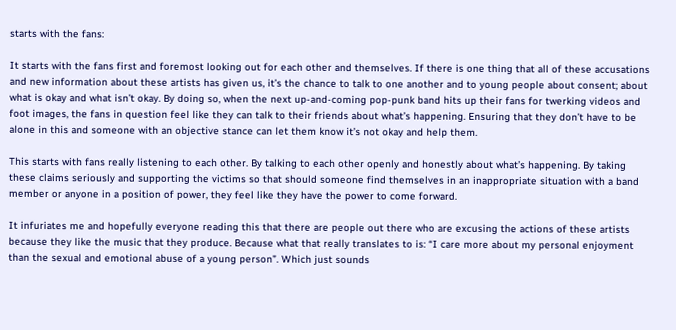starts with the fans:

It starts with the fans first and foremost looking out for each other and themselves. If there is one thing that all of these accusations and new information about these artists has given us, it’s the chance to talk to one another and to young people about consent; about what is okay and what isn’t okay. By doing so, when the next up-and-coming pop-punk band hits up their fans for twerking videos and foot images, the fans in question feel like they can talk to their friends about what’s happening. Ensuring that they don’t have to be alone in this and someone with an objective stance can let them know it’s not okay and help them.

This starts with fans really listening to each other. By talking to each other openly and honestly about what’s happening. By taking these claims seriously and supporting the victims so that should someone find themselves in an inappropriate situation with a band member or anyone in a position of power, they feel like they have the power to come forward.

It infuriates me and hopefully everyone reading this that there are people out there who are excusing the actions of these artists because they like the music that they produce. Because what that really translates to is: “I care more about my personal enjoyment than the sexual and emotional abuse of a young person”. Which just sounds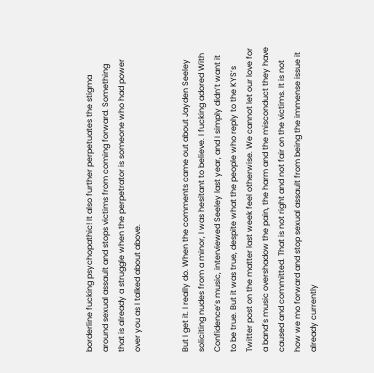borderline fucking psychopathic! It also further perpetuates the stigma around sexual assault and stops victims from coming forward. Something that is already a struggle when the perpetrator is someone who had power over you as I talked about above.


But I get it. I really do. When the comments came out about Jayden Seeley soliciting nudes from a minor, I was hesitant to believe. I fucking adored With Confidence’s music, interviewed Seeley last year, and I simply didn’t want it to be true. But it was true, despite what the people who reply to the KYS’s Twitter post on the matter last week feel otherwise. We cannot let our love for a band’s music overshadow the pain, the harm and the misconduct they have caused and committed. That is not right and not fair on the victims. It is not how we mo forward and stop sexual assault from being the immense issue it already currently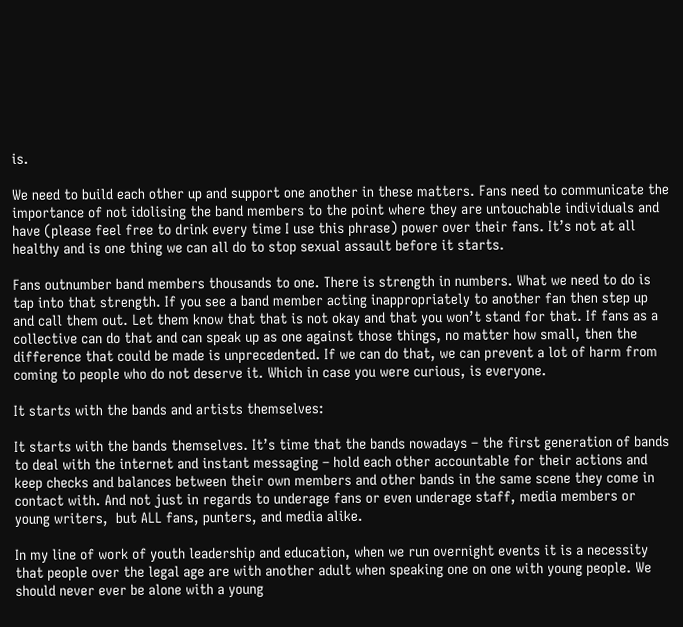is.

We need to build each other up and support one another in these matters. Fans need to communicate the importance of not idolising the band members to the point where they are untouchable individuals and have (please feel free to drink every time I use this phrase) power over their fans. It’s not at all healthy and is one thing we can all do to stop sexual assault before it starts.

Fans outnumber band members thousands to one. There is strength in numbers. What we need to do is tap into that strength. If you see a band member acting inappropriately to another fan then step up and call them out. Let them know that that is not okay and that you won’t stand for that. If fans as a collective can do that and can speak up as one against those things, no matter how small, then the difference that could be made is unprecedented. If we can do that, we can prevent a lot of harm from coming to people who do not deserve it. Which in case you were curious, is everyone.

It starts with the bands and artists themselves:

It starts with the bands themselves. It’s time that the bands nowadays – the first generation of bands to deal with the internet and instant messaging – hold each other accountable for their actions and keep checks and balances between their own members and other bands in the same scene they come in contact with. And not just in regards to underage fans or even underage staff, media members or young writers,  but ALL fans, punters, and media alike.

In my line of work of youth leadership and education, when we run overnight events it is a necessity that people over the legal age are with another adult when speaking one on one with young people. We should never ever be alone with a young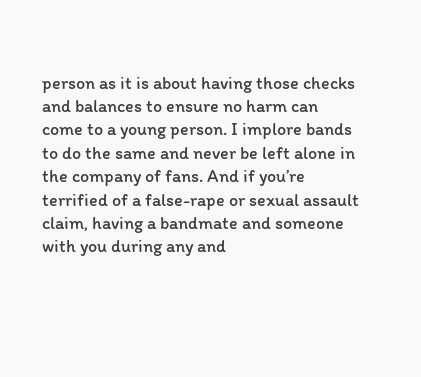person as it is about having those checks and balances to ensure no harm can come to a young person. I implore bands to do the same and never be left alone in the company of fans. And if you’re terrified of a false-rape or sexual assault claim, having a bandmate and someone with you during any and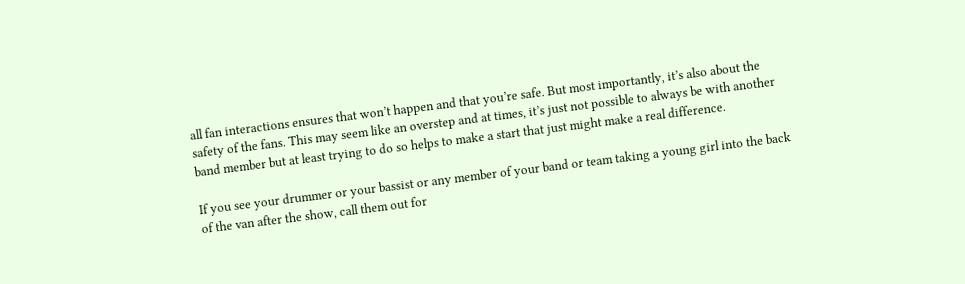all fan interactions ensures that won’t happen and that you’re safe. But most importantly, it’s also about the safety of the fans. This may seem like an overstep and at times, it’s just not possible to always be with another band member but at least trying to do so helps to make a start that just might make a real difference.

If you see your drummer or your bassist or any member of your band or team taking a young girl into the back of the van after the show, call them out for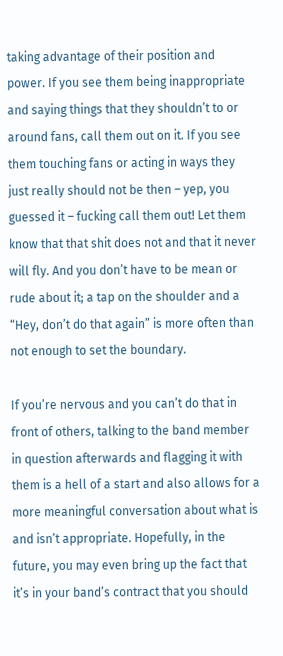taking advantage of their position and power. If you see them being inappropriate and saying things that they shouldn’t to or around fans, call them out on it. If you see them touching fans or acting in ways they just really should not be then – yep, you guessed it – fucking call them out! Let them know that that shit does not and that it never will fly. And you don’t have to be mean or rude about it; a tap on the shoulder and a “Hey, don’t do that again” is more often than not enough to set the boundary.

If you’re nervous and you can’t do that in front of others, talking to the band member in question afterwards and flagging it with them is a hell of a start and also allows for a more meaningful conversation about what is and isn’t appropriate. Hopefully, in the future, you may even bring up the fact that it’s in your band’s contract that you should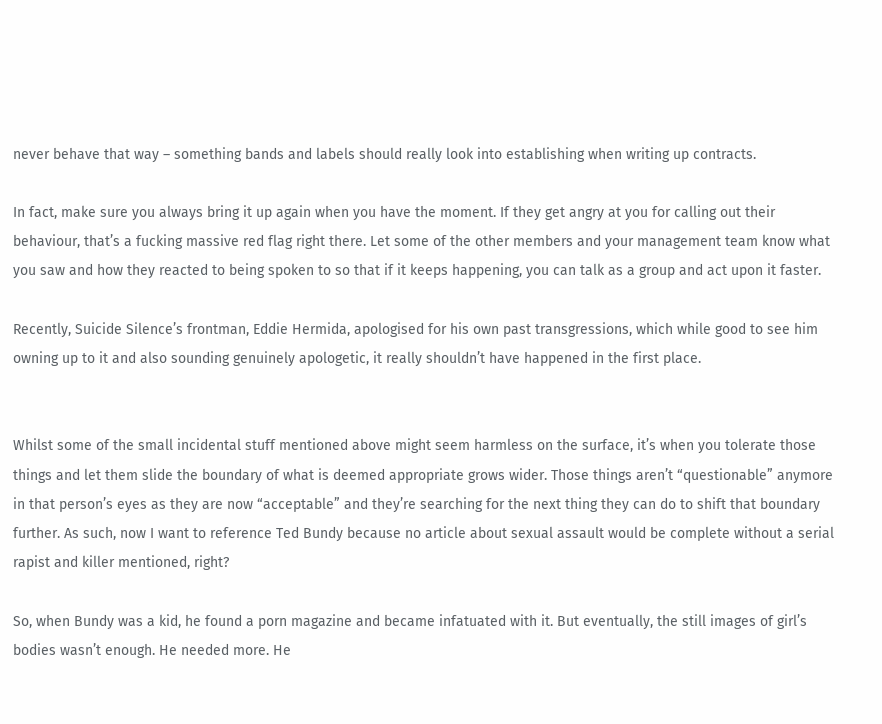never behave that way – something bands and labels should really look into establishing when writing up contracts.

In fact, make sure you always bring it up again when you have the moment. If they get angry at you for calling out their behaviour, that’s a fucking massive red flag right there. Let some of the other members and your management team know what you saw and how they reacted to being spoken to so that if it keeps happening, you can talk as a group and act upon it faster.

Recently, Suicide Silence’s frontman, Eddie Hermida, apologised for his own past transgressions, which while good to see him owning up to it and also sounding genuinely apologetic, it really shouldn’t have happened in the first place.


Whilst some of the small incidental stuff mentioned above might seem harmless on the surface, it’s when you tolerate those things and let them slide the boundary of what is deemed appropriate grows wider. Those things aren’t “questionable” anymore in that person’s eyes as they are now “acceptable” and they’re searching for the next thing they can do to shift that boundary further. As such, now I want to reference Ted Bundy because no article about sexual assault would be complete without a serial rapist and killer mentioned, right?

So, when Bundy was a kid, he found a porn magazine and became infatuated with it. But eventually, the still images of girl’s bodies wasn’t enough. He needed more. He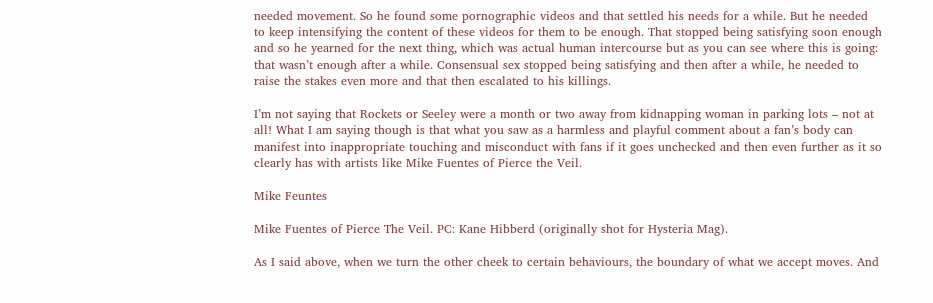needed movement. So he found some pornographic videos and that settled his needs for a while. But he needed to keep intensifying the content of these videos for them to be enough. That stopped being satisfying soon enough and so he yearned for the next thing, which was actual human intercourse but as you can see where this is going: that wasn’t enough after a while. Consensual sex stopped being satisfying and then after a while, he needed to raise the stakes even more and that then escalated to his killings.

I’m not saying that Rockets or Seeley were a month or two away from kidnapping woman in parking lots – not at all! What I am saying though is that what you saw as a harmless and playful comment about a fan’s body can manifest into inappropriate touching and misconduct with fans if it goes unchecked and then even further as it so clearly has with artists like Mike Fuentes of Pierce the Veil.

Mike Feuntes

Mike Fuentes of Pierce The Veil. PC: Kane Hibberd (originally shot for Hysteria Mag).

As I said above, when we turn the other cheek to certain behaviours, the boundary of what we accept moves. And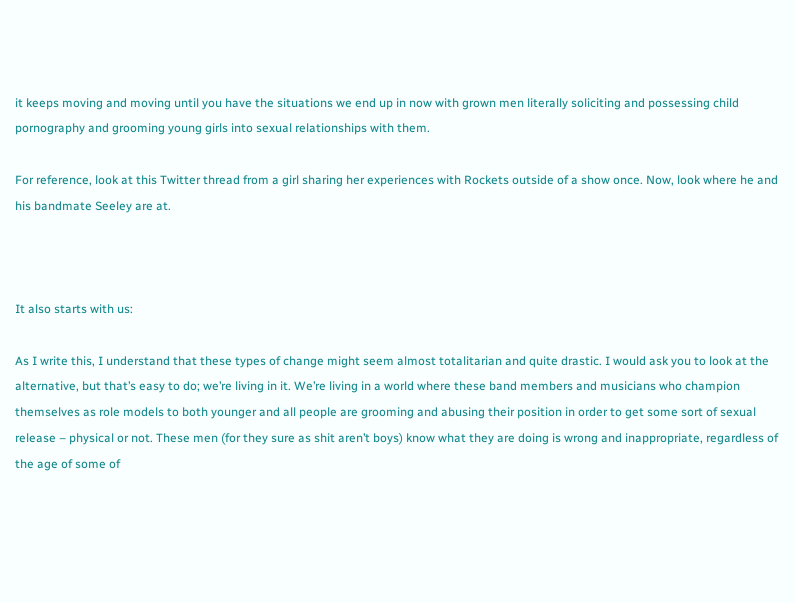it keeps moving and moving until you have the situations we end up in now with grown men literally soliciting and possessing child pornography and grooming young girls into sexual relationships with them.

For reference, look at this Twitter thread from a girl sharing her experiences with Rockets outside of a show once. Now, look where he and his bandmate Seeley are at.



It also starts with us:

As I write this, I understand that these types of change might seem almost totalitarian and quite drastic. I would ask you to look at the alternative, but that’s easy to do; we’re living in it. We’re living in a world where these band members and musicians who champion themselves as role models to both younger and all people are grooming and abusing their position in order to get some sort of sexual release – physical or not. These men (for they sure as shit aren’t boys) know what they are doing is wrong and inappropriate, regardless of the age of some of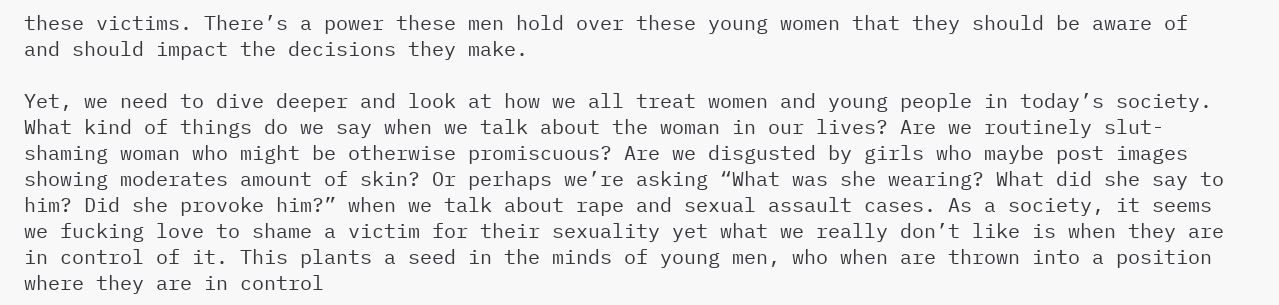these victims. There’s a power these men hold over these young women that they should be aware of and should impact the decisions they make.

Yet, we need to dive deeper and look at how we all treat women and young people in today’s society. What kind of things do we say when we talk about the woman in our lives? Are we routinely slut-shaming woman who might be otherwise promiscuous? Are we disgusted by girls who maybe post images showing moderates amount of skin? Or perhaps we’re asking “What was she wearing? What did she say to him? Did she provoke him?” when we talk about rape and sexual assault cases. As a society, it seems we fucking love to shame a victim for their sexuality yet what we really don’t like is when they are in control of it. This plants a seed in the minds of young men, who when are thrown into a position where they are in control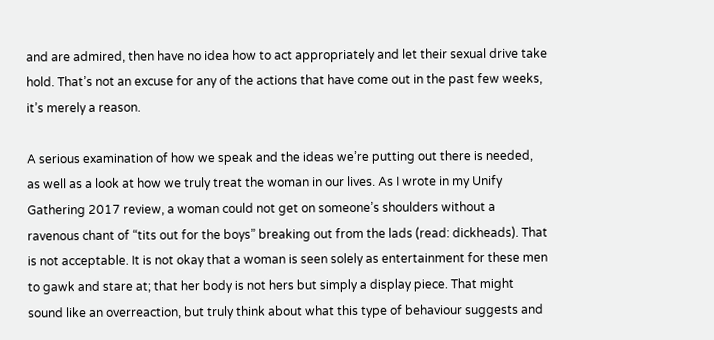and are admired, then have no idea how to act appropriately and let their sexual drive take hold. That’s not an excuse for any of the actions that have come out in the past few weeks, it’s merely a reason.

A serious examination of how we speak and the ideas we’re putting out there is needed, as well as a look at how we truly treat the woman in our lives. As I wrote in my Unify Gathering 2017 review, a woman could not get on someone’s shoulders without a ravenous chant of “tits out for the boys” breaking out from the lads (read: dickheads). That is not acceptable. It is not okay that a woman is seen solely as entertainment for these men to gawk and stare at; that her body is not hers but simply a display piece. That might sound like an overreaction, but truly think about what this type of behaviour suggests and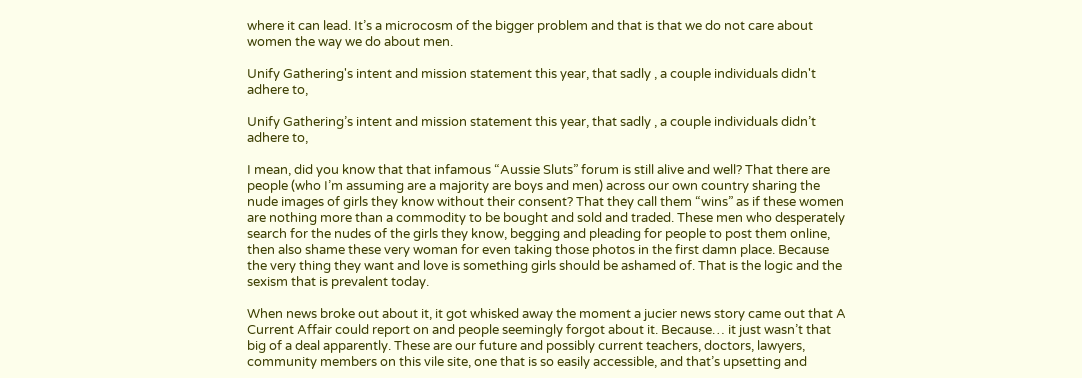where it can lead. It’s a microcosm of the bigger problem and that is that we do not care about women the way we do about men.

Unify Gathering's intent and mission statement this year, that sadly , a couple individuals didn't adhere to,

Unify Gathering’s intent and mission statement this year, that sadly , a couple individuals didn’t adhere to,

I mean, did you know that that infamous “Aussie Sluts” forum is still alive and well? That there are people (who I’m assuming are a majority are boys and men) across our own country sharing the nude images of girls they know without their consent? That they call them “wins” as if these women are nothing more than a commodity to be bought and sold and traded. These men who desperately search for the nudes of the girls they know, begging and pleading for people to post them online, then also shame these very woman for even taking those photos in the first damn place. Because the very thing they want and love is something girls should be ashamed of. That is the logic and the sexism that is prevalent today.

When news broke out about it, it got whisked away the moment a jucier news story came out that A Current Affair could report on and people seemingly forgot about it. Because… it just wasn’t that big of a deal apparently. These are our future and possibly current teachers, doctors, lawyers, community members on this vile site, one that is so easily accessible, and that’s upsetting and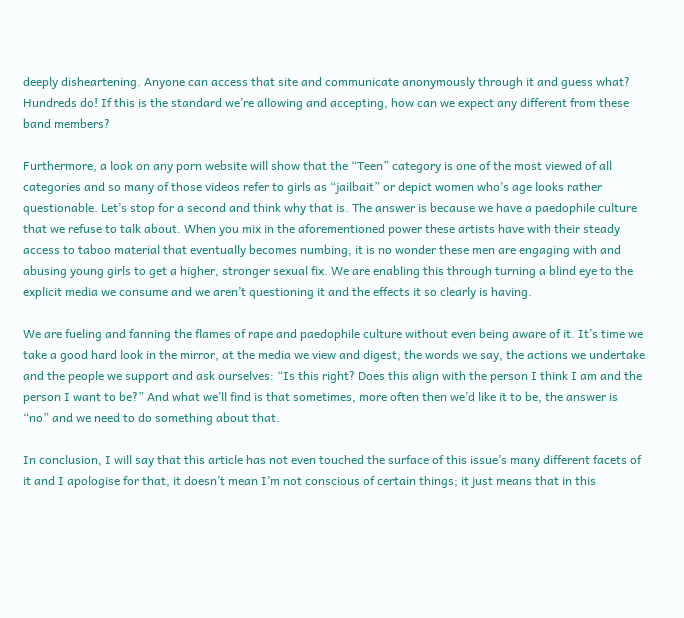deeply disheartening. Anyone can access that site and communicate anonymously through it and guess what? Hundreds do! If this is the standard we’re allowing and accepting, how can we expect any different from these band members?

Furthermore, a look on any porn website will show that the “Teen” category is one of the most viewed of all categories and so many of those videos refer to girls as “jailbait” or depict women who’s age looks rather questionable. Let’s stop for a second and think why that is. The answer is because we have a paedophile culture that we refuse to talk about. When you mix in the aforementioned power these artists have with their steady access to taboo material that eventually becomes numbing, it is no wonder these men are engaging with and abusing young girls to get a higher, stronger sexual fix. We are enabling this through turning a blind eye to the explicit media we consume and we aren’t questioning it and the effects it so clearly is having.

We are fueling and fanning the flames of rape and paedophile culture without even being aware of it. It’s time we take a good hard look in the mirror, at the media we view and digest, the words we say, the actions we undertake and the people we support and ask ourselves: “Is this right? Does this align with the person I think I am and the person I want to be?” And what we’ll find is that sometimes, more often then we’d like it to be, the answer is “no” and we need to do something about that.

In conclusion, I will say that this article has not even touched the surface of this issue’s many different facets of it and I apologise for that, it doesn’t mean I’m not conscious of certain things; it just means that in this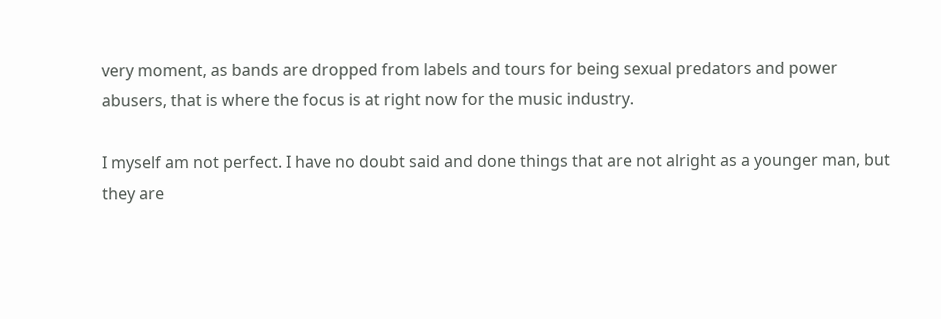very moment, as bands are dropped from labels and tours for being sexual predators and power abusers, that is where the focus is at right now for the music industry.

I myself am not perfect. I have no doubt said and done things that are not alright as a younger man, but they are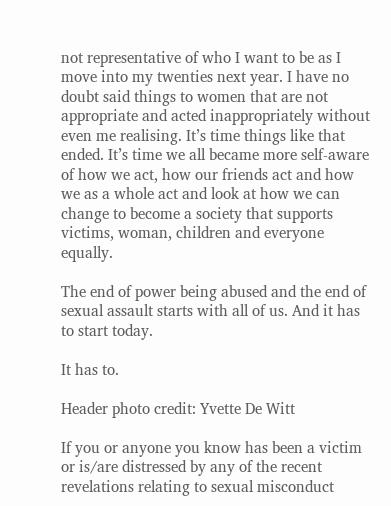not representative of who I want to be as I move into my twenties next year. I have no doubt said things to women that are not appropriate and acted inappropriately without even me realising. It’s time things like that ended. It’s time we all became more self-aware of how we act, how our friends act and how we as a whole act and look at how we can change to become a society that supports victims, woman, children and everyone equally.

The end of power being abused and the end of sexual assault starts with all of us. And it has to start today.

It has to.

Header photo credit: Yvette De Witt

If you or anyone you know has been a victim or is/are distressed by any of the recent revelations relating to sexual misconduct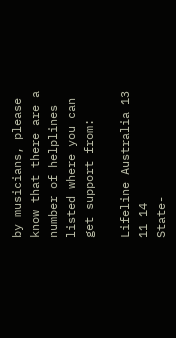by musicians, please know that there are a number of helplines listed where you can get support from:

Lifeline Australia 13 11 14
State-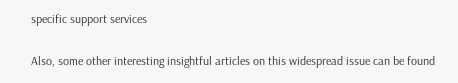specific support services

Also, some other interesting insightful articles on this widespread issue can be found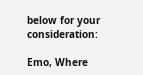below for your consideration:

Emo, Where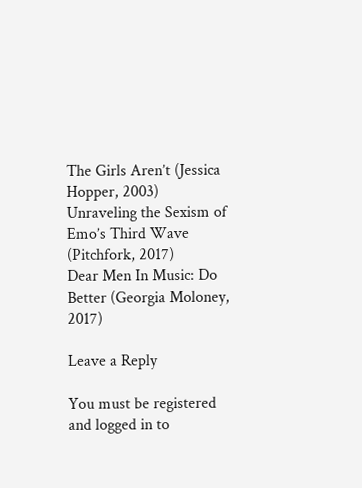The Girls Aren’t (Jessica Hopper, 2003)
Unraveling the Sexism of Emo’s Third Wave (Pitchfork, 2017)
Dear Men In Music: Do Better (Georgia Moloney, 2017)

Leave a Reply

You must be registered and logged in to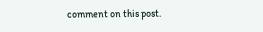comment on this post.